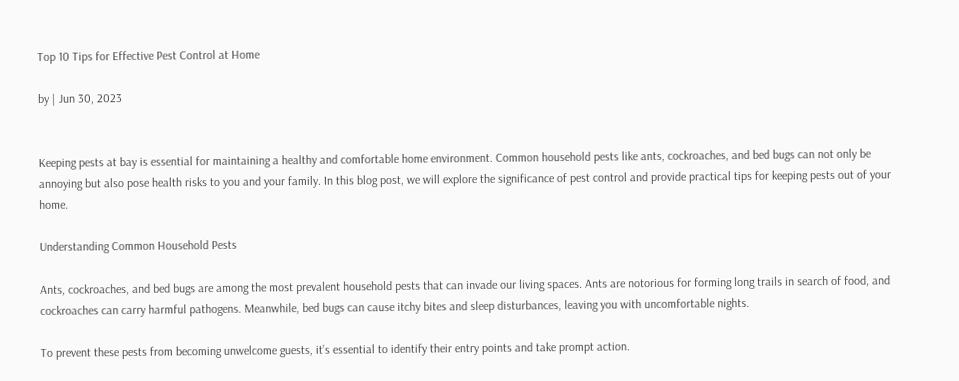Top 10 Tips for Effective Pest Control at Home

by | Jun 30, 2023


Keeping pests at bay is essential for maintaining a healthy and comfortable home environment. Common household pests like ants, cockroaches, and bed bugs can not only be annoying but also pose health risks to you and your family. In this blog post, we will explore the significance of pest control and provide practical tips for keeping pests out of your home.

Understanding Common Household Pests

Ants, cockroaches, and bed bugs are among the most prevalent household pests that can invade our living spaces. Ants are notorious for forming long trails in search of food, and cockroaches can carry harmful pathogens. Meanwhile, bed bugs can cause itchy bites and sleep disturbances, leaving you with uncomfortable nights.

To prevent these pests from becoming unwelcome guests, it’s essential to identify their entry points and take prompt action.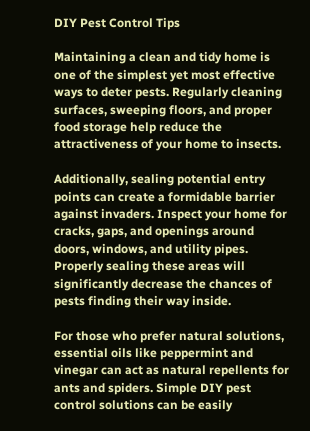DIY Pest Control Tips

Maintaining a clean and tidy home is one of the simplest yet most effective ways to deter pests. Regularly cleaning surfaces, sweeping floors, and proper food storage help reduce the attractiveness of your home to insects.

Additionally, sealing potential entry points can create a formidable barrier against invaders. Inspect your home for cracks, gaps, and openings around doors, windows, and utility pipes. Properly sealing these areas will significantly decrease the chances of pests finding their way inside.

For those who prefer natural solutions, essential oils like peppermint and vinegar can act as natural repellents for ants and spiders. Simple DIY pest control solutions can be easily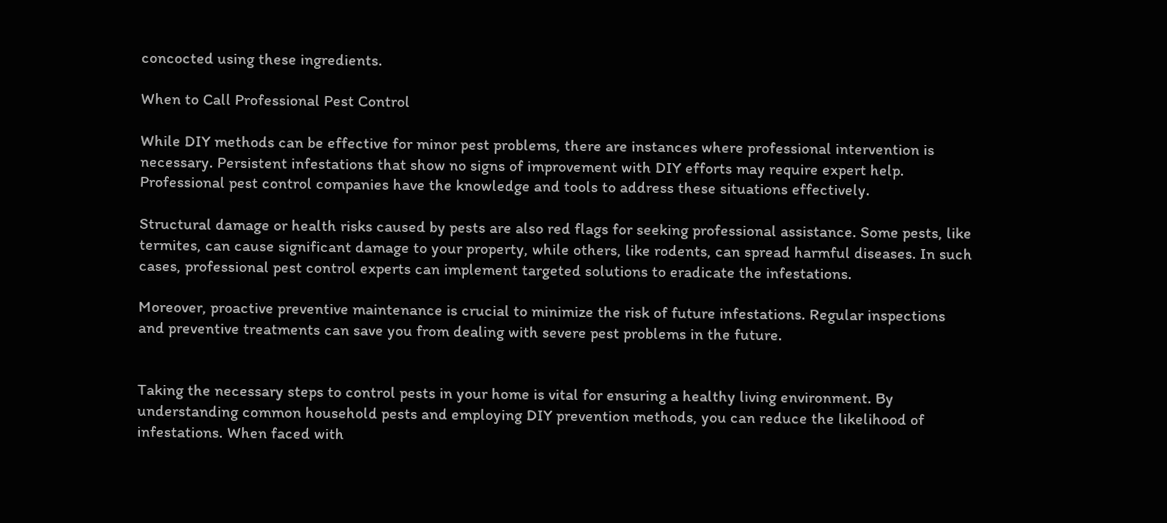concocted using these ingredients.

When to Call Professional Pest Control

While DIY methods can be effective for minor pest problems, there are instances where professional intervention is necessary. Persistent infestations that show no signs of improvement with DIY efforts may require expert help. Professional pest control companies have the knowledge and tools to address these situations effectively.

Structural damage or health risks caused by pests are also red flags for seeking professional assistance. Some pests, like termites, can cause significant damage to your property, while others, like rodents, can spread harmful diseases. In such cases, professional pest control experts can implement targeted solutions to eradicate the infestations.

Moreover, proactive preventive maintenance is crucial to minimize the risk of future infestations. Regular inspections and preventive treatments can save you from dealing with severe pest problems in the future.


Taking the necessary steps to control pests in your home is vital for ensuring a healthy living environment. By understanding common household pests and employing DIY prevention methods, you can reduce the likelihood of infestations. When faced with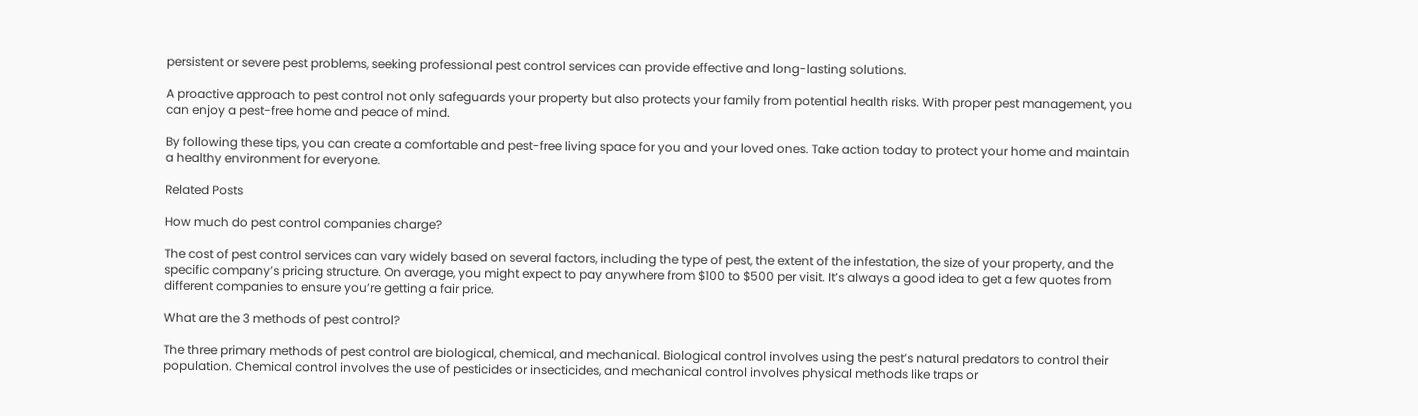persistent or severe pest problems, seeking professional pest control services can provide effective and long-lasting solutions.

A proactive approach to pest control not only safeguards your property but also protects your family from potential health risks. With proper pest management, you can enjoy a pest-free home and peace of mind.

By following these tips, you can create a comfortable and pest-free living space for you and your loved ones. Take action today to protect your home and maintain a healthy environment for everyone.

Related Posts

How much do pest control companies charge?

The cost of pest control services can vary widely based on several factors, including the type of pest, the extent of the infestation, the size of your property, and the specific company’s pricing structure. On average, you might expect to pay anywhere from $100 to $500 per visit. It’s always a good idea to get a few quotes from different companies to ensure you’re getting a fair price.

What are the 3 methods of pest control?

The three primary methods of pest control are biological, chemical, and mechanical. Biological control involves using the pest’s natural predators to control their population. Chemical control involves the use of pesticides or insecticides, and mechanical control involves physical methods like traps or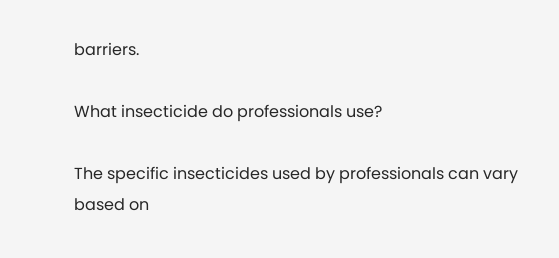barriers.

What insecticide do professionals use?

The specific insecticides used by professionals can vary based on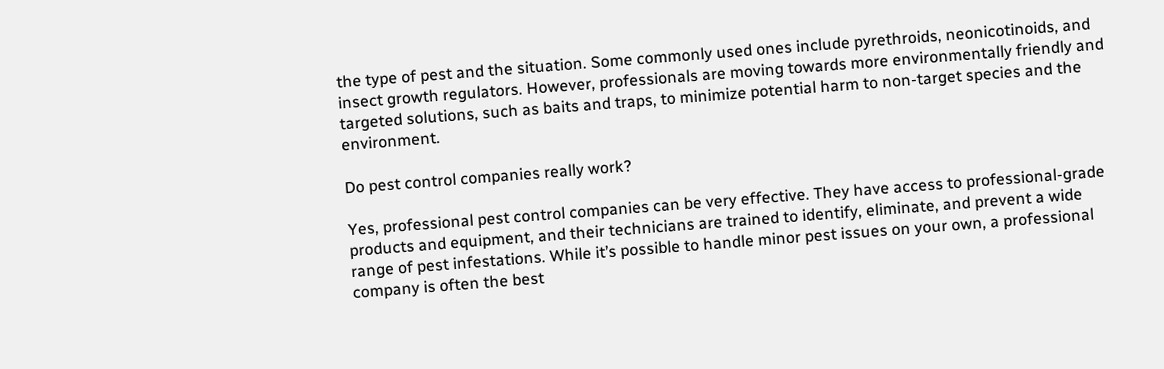the type of pest and the situation. Some commonly used ones include pyrethroids, neonicotinoids, and insect growth regulators. However, professionals are moving towards more environmentally friendly and targeted solutions, such as baits and traps, to minimize potential harm to non-target species and the environment.

Do pest control companies really work?

Yes, professional pest control companies can be very effective. They have access to professional-grade products and equipment, and their technicians are trained to identify, eliminate, and prevent a wide range of pest infestations. While it’s possible to handle minor pest issues on your own, a professional company is often the best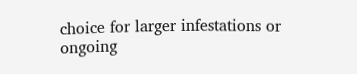choice for larger infestations or ongoing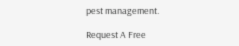pest management.

Request A Free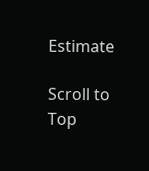Estimate

Scroll to Top